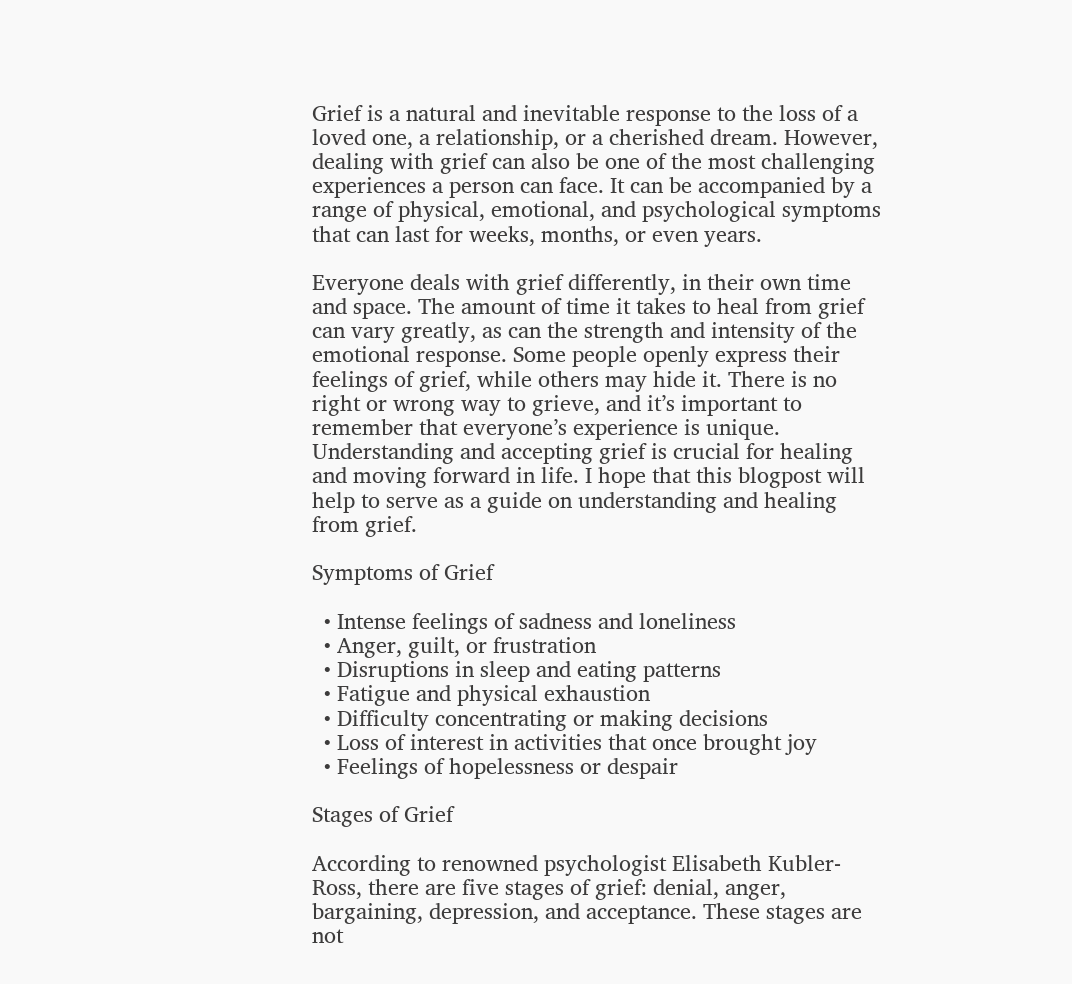Grief is a natural and inevitable response to the loss of a loved one, a relationship, or a cherished dream. However, dealing with grief can also be one of the most challenging experiences a person can face. It can be accompanied by a range of physical, emotional, and psychological symptoms that can last for weeks, months, or even years.

Everyone deals with grief differently, in their own time and space. The amount of time it takes to heal from grief can vary greatly, as can the strength and intensity of the emotional response. Some people openly express their feelings of grief, while others may hide it. There is no right or wrong way to grieve, and it’s important to remember that everyone’s experience is unique. Understanding and accepting grief is crucial for healing and moving forward in life. I hope that this blogpost will help to serve as a guide on understanding and healing from grief.

Symptoms of Grief

  • Intense feelings of sadness and loneliness
  • Anger, guilt, or frustration
  • Disruptions in sleep and eating patterns
  • Fatigue and physical exhaustion
  • Difficulty concentrating or making decisions
  • Loss of interest in activities that once brought joy
  • Feelings of hopelessness or despair

Stages of Grief

According to renowned psychologist Elisabeth Kubler-Ross, there are five stages of grief: denial, anger, bargaining, depression, and acceptance. These stages are not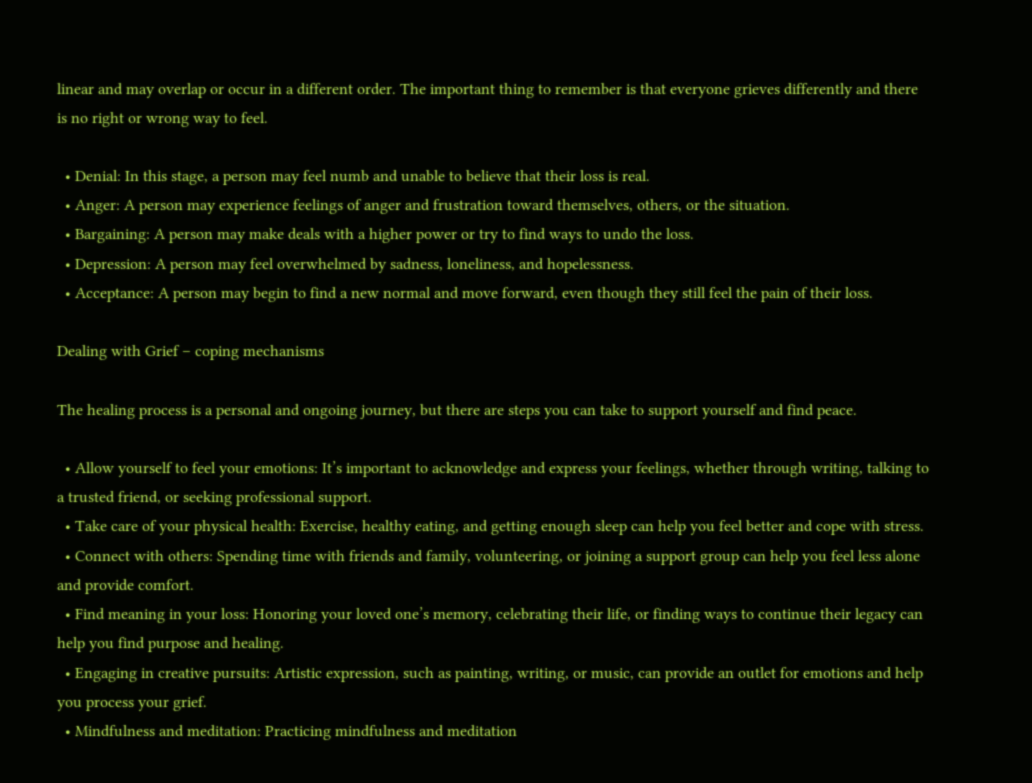linear and may overlap or occur in a different order. The important thing to remember is that everyone grieves differently and there is no right or wrong way to feel.

  • Denial: In this stage, a person may feel numb and unable to believe that their loss is real.
  • Anger: A person may experience feelings of anger and frustration toward themselves, others, or the situation.
  • Bargaining: A person may make deals with a higher power or try to find ways to undo the loss.
  • Depression: A person may feel overwhelmed by sadness, loneliness, and hopelessness.
  • Acceptance: A person may begin to find a new normal and move forward, even though they still feel the pain of their loss.

Dealing with Grief – coping mechanisms

The healing process is a personal and ongoing journey, but there are steps you can take to support yourself and find peace.

  • Allow yourself to feel your emotions: It’s important to acknowledge and express your feelings, whether through writing, talking to a trusted friend, or seeking professional support.
  • Take care of your physical health: Exercise, healthy eating, and getting enough sleep can help you feel better and cope with stress.
  • Connect with others: Spending time with friends and family, volunteering, or joining a support group can help you feel less alone and provide comfort.
  • Find meaning in your loss: Honoring your loved one’s memory, celebrating their life, or finding ways to continue their legacy can help you find purpose and healing.
  • Engaging in creative pursuits: Artistic expression, such as painting, writing, or music, can provide an outlet for emotions and help you process your grief.
  • Mindfulness and meditation: Practicing mindfulness and meditation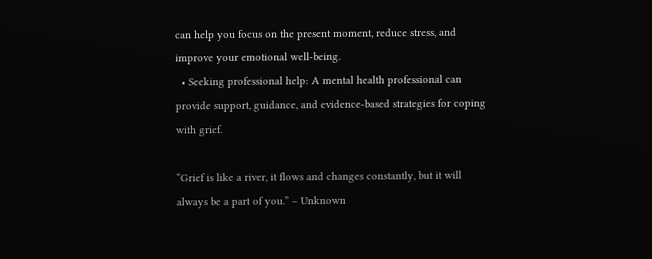can help you focus on the present moment, reduce stress, and improve your emotional well-being.
  • Seeking professional help: A mental health professional can provide support, guidance, and evidence-based strategies for coping with grief.

“Grief is like a river, it flows and changes constantly, but it will always be a part of you.” – Unknown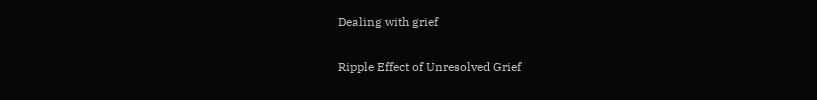Dealing with grief

Ripple Effect of Unresolved Grief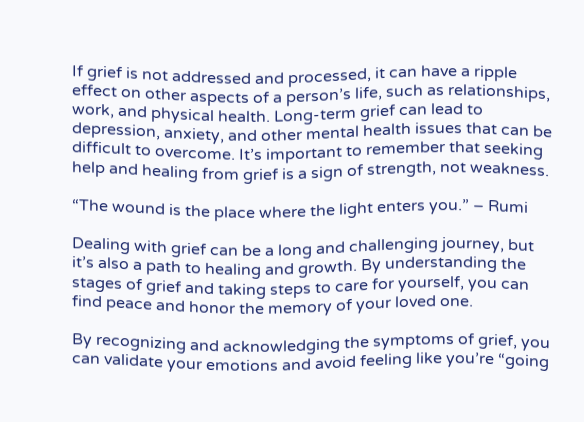If grief is not addressed and processed, it can have a ripple effect on other aspects of a person’s life, such as relationships, work, and physical health. Long-term grief can lead to depression, anxiety, and other mental health issues that can be difficult to overcome. It’s important to remember that seeking help and healing from grief is a sign of strength, not weakness.

“The wound is the place where the light enters you.” – Rumi

Dealing with grief can be a long and challenging journey, but it’s also a path to healing and growth. By understanding the stages of grief and taking steps to care for yourself, you can find peace and honor the memory of your loved one.

By recognizing and acknowledging the symptoms of grief, you can validate your emotions and avoid feeling like you’re “going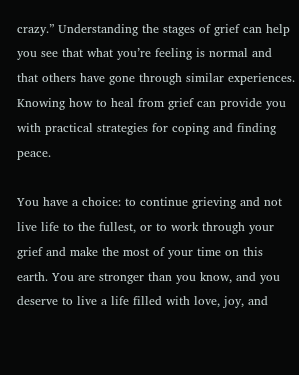crazy.” Understanding the stages of grief can help you see that what you’re feeling is normal and that others have gone through similar experiences. Knowing how to heal from grief can provide you with practical strategies for coping and finding peace.

You have a choice: to continue grieving and not live life to the fullest, or to work through your grief and make the most of your time on this earth. You are stronger than you know, and you deserve to live a life filled with love, joy, and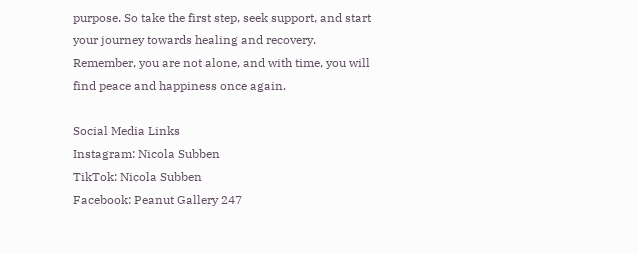purpose. So take the first step, seek support, and start your journey towards healing and recovery. Remember, you are not alone, and with time, you will find peace and happiness once again.

Social Media Links
Instagram: Nicola Subben
TikTok: Nicola Subben
Facebook: Peanut Gallery 247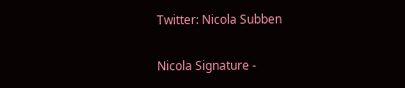Twitter: Nicola Subben

Nicola Signature -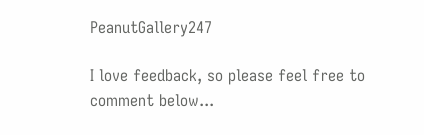PeanutGallery247

I love feedback, so please feel free to comment below...